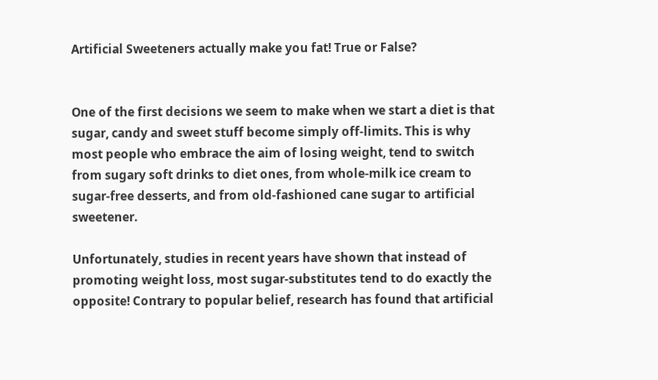Artificial Sweeteners actually make you fat! True or False?


One of the first decisions we seem to make when we start a diet is that sugar, candy and sweet stuff become simply off-limits. This is why most people who embrace the aim of losing weight, tend to switch from sugary soft drinks to diet ones, from whole-milk ice cream to sugar-free desserts, and from old-fashioned cane sugar to artificial sweetener.

Unfortunately, studies in recent years have shown that instead of promoting weight loss, most sugar-substitutes tend to do exactly the opposite! Contrary to popular belief, research has found that artificial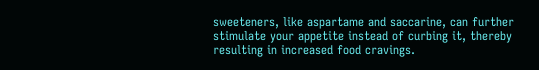sweeteners, like aspartame and saccarine, can further stimulate your appetite instead of curbing it, thereby resulting in increased food cravings.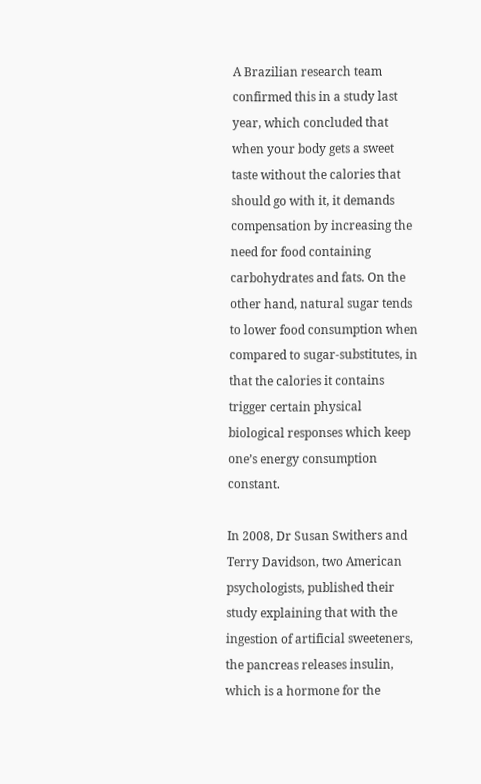A Brazilian research team confirmed this in a study last year, which concluded that when your body gets a sweet taste without the calories that should go with it, it demands compensation by increasing the need for food containing carbohydrates and fats. On the other hand, natural sugar tends to lower food consumption when compared to sugar-substitutes, in that the calories it contains trigger certain physical biological responses which keep one’s energy consumption constant.

In 2008, Dr Susan Swithers and Terry Davidson, two American psychologists, published their study explaining that with the ingestion of artificial sweeteners, the pancreas releases insulin, which is a hormone for the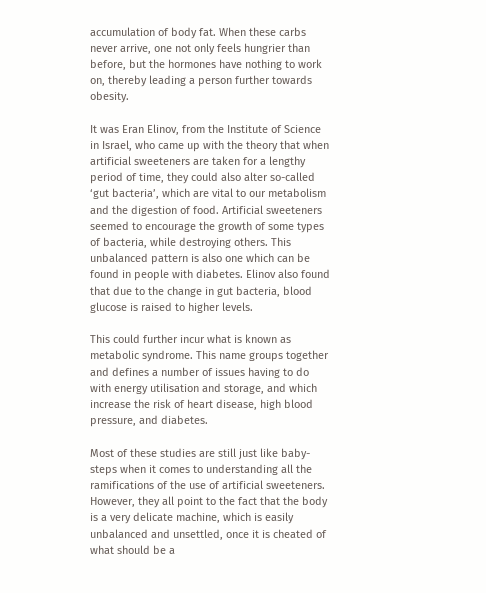accumulation of body fat. When these carbs never arrive, one not only feels hungrier than before, but the hormones have nothing to work on, thereby leading a person further towards obesity.

It was Eran Elinov, from the Institute of Science in Israel, who came up with the theory that when artificial sweeteners are taken for a lengthy period of time, they could also alter so-called ‘gut bacteria’, which are vital to our metabolism and the digestion of food. Artificial sweeteners seemed to encourage the growth of some types of bacteria, while destroying others. This unbalanced pattern is also one which can be found in people with diabetes. Elinov also found that due to the change in gut bacteria, blood glucose is raised to higher levels.

This could further incur what is known as metabolic syndrome. This name groups together and defines a number of issues having to do with energy utilisation and storage, and which increase the risk of heart disease, high blood pressure, and diabetes.

Most of these studies are still just like baby-steps when it comes to understanding all the ramifications of the use of artificial sweeteners. However, they all point to the fact that the body is a very delicate machine, which is easily unbalanced and unsettled, once it is cheated of what should be a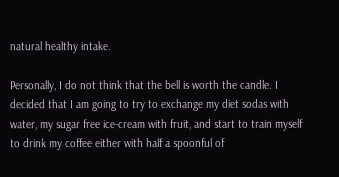natural healthy intake.

Personally, I do not think that the bell is worth the candle. I decided that I am going to try to exchange my diet sodas with water, my sugar free ice-cream with fruit, and start to train myself to drink my coffee either with half a spoonful of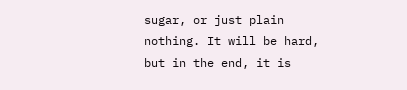sugar, or just plain nothing. It will be hard, but in the end, it is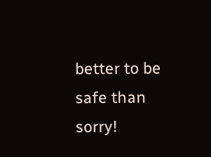better to be safe than sorry!